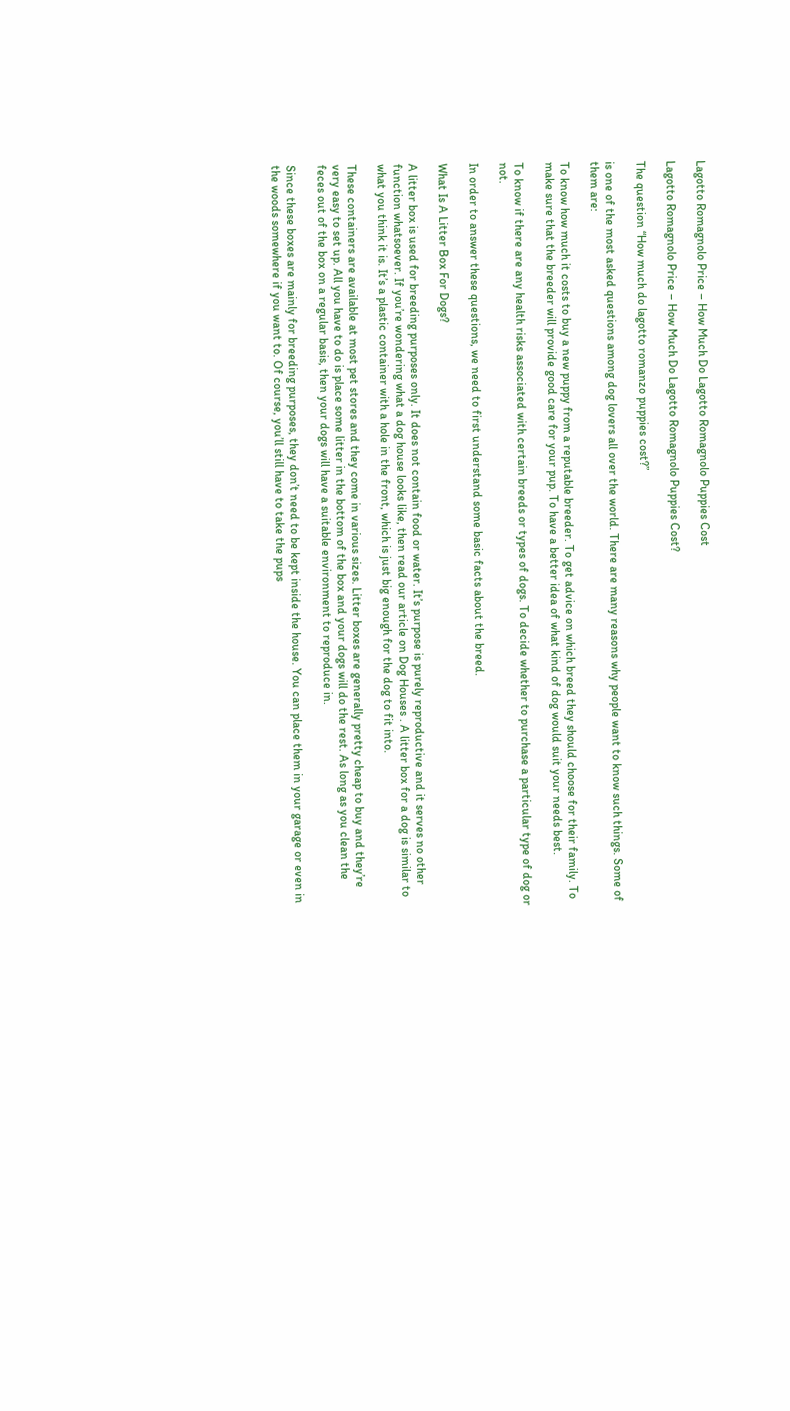Lagotto Romagnolo Price – How Much Do Lagotto Romagnolo Puppies Cost

Lagotto Romagnolo Price – How Much Do Lagotto Romagnolo Puppies Cost?

The question “How much do lagotto romanzo puppies cost?”

is one of the most asked questions among dog lovers all over the world. There are many reasons why people want to know such things. Some of them are:

To know how much it costs to buy a new puppy from a reputable breeder. To get advice on which breed they should choose for their family. To make sure that the breeder will provide good care for your pup. To have a better idea of what kind of dog would suit your needs best.

To know if there are any health risks associated with certain breeds or types of dogs. To decide whether to purchase a particular type of dog or not.

In order to answer these questions, we need to first understand some basic facts about the breed.

What Is A Litter Box For Dogs?

A litter box is used for breeding purposes only. It does not contain food or water. It’s purpose is purely reproductive and it serves no other function whatsoever. If you’re wondering what a dog house looks like, then read our article on Dog Houses . A litter box for a dog is similar to what you think it is. It’s a plastic container with a hole in the front, which is just big enough for the dog to fit into.

These containers are available at most pet stores and they come in various sizes. Litter boxes are generally pretty cheap to buy and they’re very easy to set up. All you have to do is place some litter in the bottom of the box and your dogs will do the rest. As long as you clean the feces out of the box on a regular basis, then your dogs will have a suitable environment to reproduce in.

Since these boxes are mainly for breeding purposes, they don’t need to be kept inside the house. You can place them in your garage or even in the woods somewhere if you want to. Of course, you’ll still have to take the pups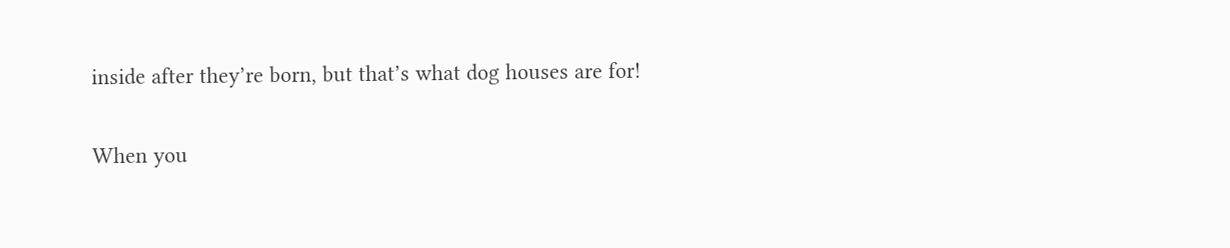inside after they’re born, but that’s what dog houses are for!

When you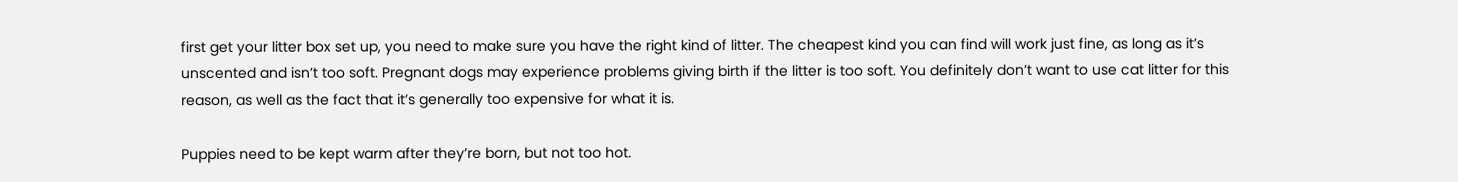first get your litter box set up, you need to make sure you have the right kind of litter. The cheapest kind you can find will work just fine, as long as it’s unscented and isn’t too soft. Pregnant dogs may experience problems giving birth if the litter is too soft. You definitely don’t want to use cat litter for this reason, as well as the fact that it’s generally too expensive for what it is.

Puppies need to be kept warm after they’re born, but not too hot.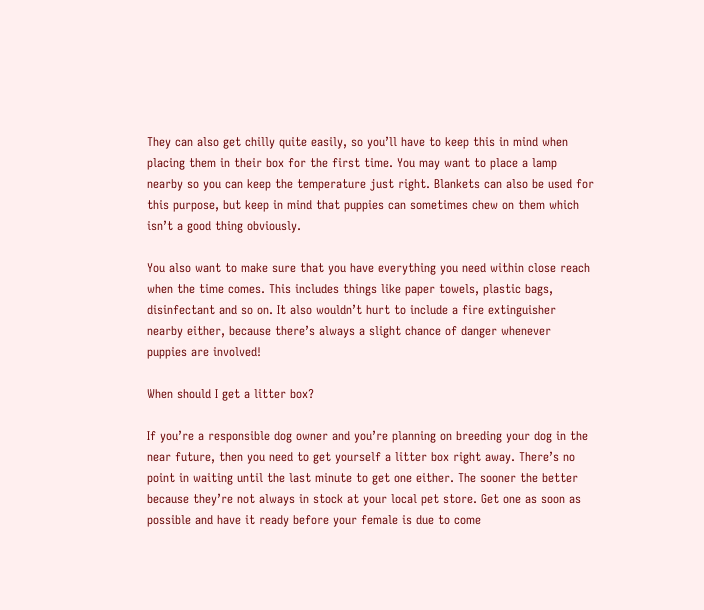They can also get chilly quite easily, so you’ll have to keep this in mind when placing them in their box for the first time. You may want to place a lamp nearby so you can keep the temperature just right. Blankets can also be used for this purpose, but keep in mind that puppies can sometimes chew on them which isn’t a good thing obviously.

You also want to make sure that you have everything you need within close reach when the time comes. This includes things like paper towels, plastic bags, disinfectant and so on. It also wouldn’t hurt to include a fire extinguisher nearby either, because there’s always a slight chance of danger whenever puppies are involved!

When should I get a litter box?

If you’re a responsible dog owner and you’re planning on breeding your dog in the near future, then you need to get yourself a litter box right away. There’s no point in waiting until the last minute to get one either. The sooner the better because they’re not always in stock at your local pet store. Get one as soon as possible and have it ready before your female is due to come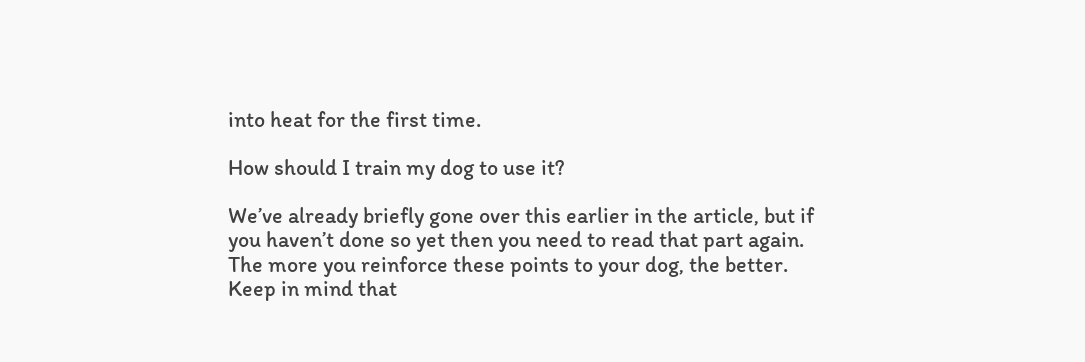into heat for the first time.

How should I train my dog to use it?

We’ve already briefly gone over this earlier in the article, but if you haven’t done so yet then you need to read that part again. The more you reinforce these points to your dog, the better. Keep in mind that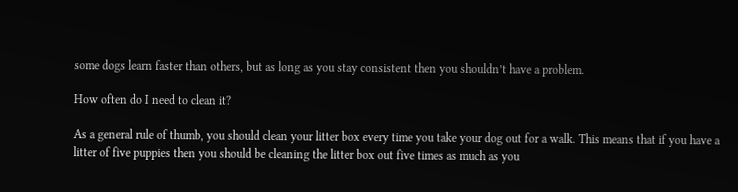some dogs learn faster than others, but as long as you stay consistent then you shouldn’t have a problem.

How often do I need to clean it?

As a general rule of thumb, you should clean your litter box every time you take your dog out for a walk. This means that if you have a litter of five puppies then you should be cleaning the litter box out five times as much as you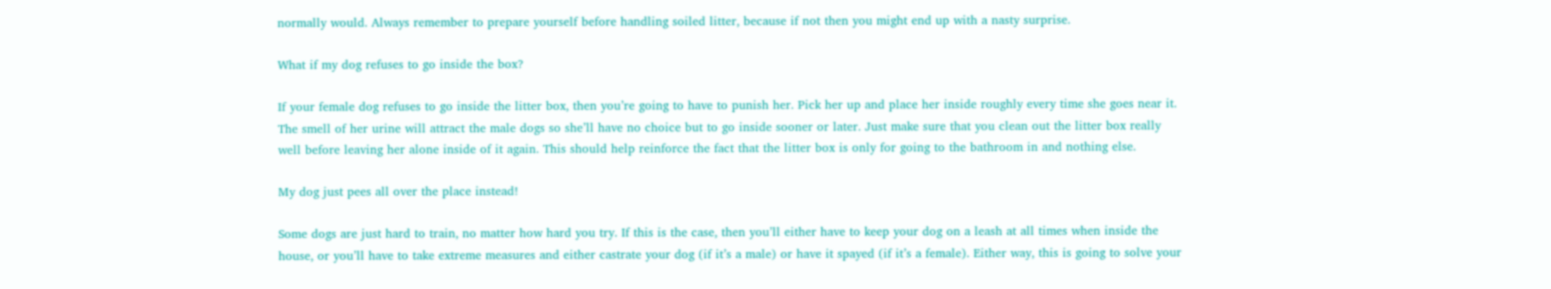normally would. Always remember to prepare yourself before handling soiled litter, because if not then you might end up with a nasty surprise.

What if my dog refuses to go inside the box?

If your female dog refuses to go inside the litter box, then you’re going to have to punish her. Pick her up and place her inside roughly every time she goes near it. The smell of her urine will attract the male dogs so she’ll have no choice but to go inside sooner or later. Just make sure that you clean out the litter box really well before leaving her alone inside of it again. This should help reinforce the fact that the litter box is only for going to the bathroom in and nothing else.

My dog just pees all over the place instead!

Some dogs are just hard to train, no matter how hard you try. If this is the case, then you’ll either have to keep your dog on a leash at all times when inside the house, or you’ll have to take extreme measures and either castrate your dog (if it’s a male) or have it spayed (if it’s a female). Either way, this is going to solve your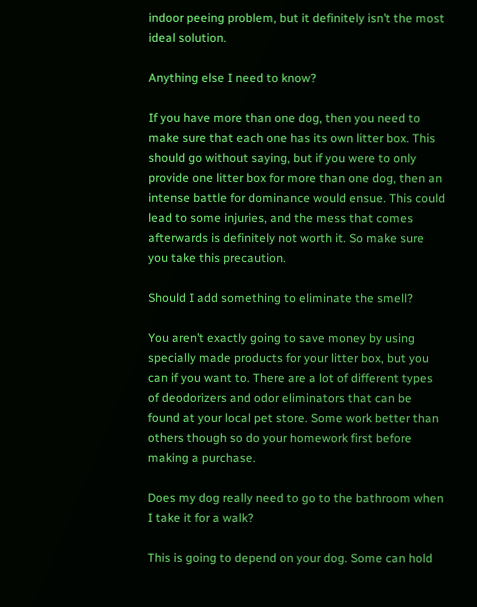indoor peeing problem, but it definitely isn’t the most ideal solution.

Anything else I need to know?

If you have more than one dog, then you need to make sure that each one has its own litter box. This should go without saying, but if you were to only provide one litter box for more than one dog, then an intense battle for dominance would ensue. This could lead to some injuries, and the mess that comes afterwards is definitely not worth it. So make sure you take this precaution.

Should I add something to eliminate the smell?

You aren’t exactly going to save money by using specially made products for your litter box, but you can if you want to. There are a lot of different types of deodorizers and odor eliminators that can be found at your local pet store. Some work better than others though so do your homework first before making a purchase.

Does my dog really need to go to the bathroom when I take it for a walk?

This is going to depend on your dog. Some can hold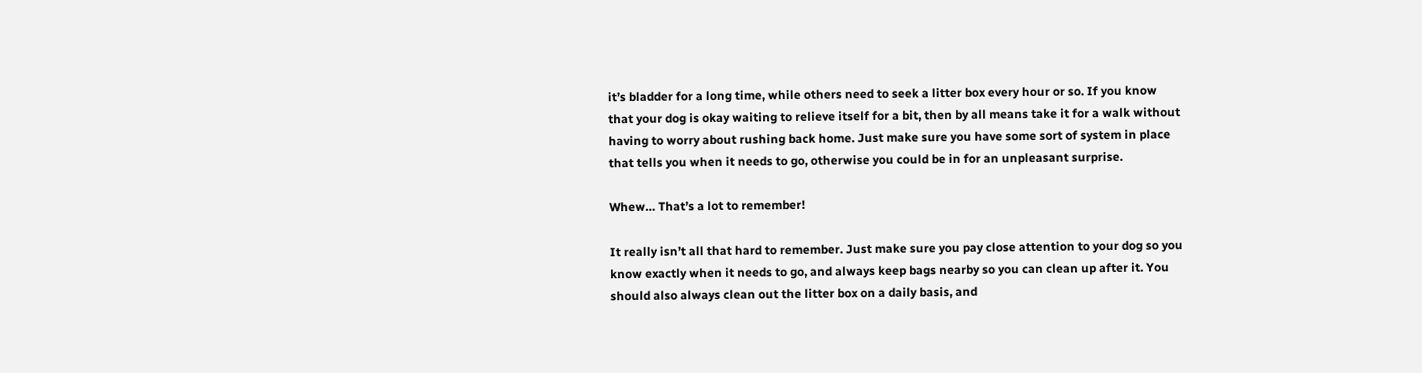it’s bladder for a long time, while others need to seek a litter box every hour or so. If you know that your dog is okay waiting to relieve itself for a bit, then by all means take it for a walk without having to worry about rushing back home. Just make sure you have some sort of system in place that tells you when it needs to go, otherwise you could be in for an unpleasant surprise.

Whew… That’s a lot to remember!

It really isn’t all that hard to remember. Just make sure you pay close attention to your dog so you know exactly when it needs to go, and always keep bags nearby so you can clean up after it. You should also always clean out the litter box on a daily basis, and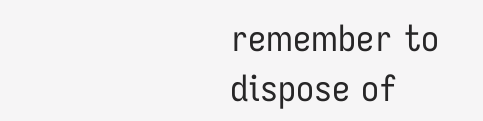remember to dispose of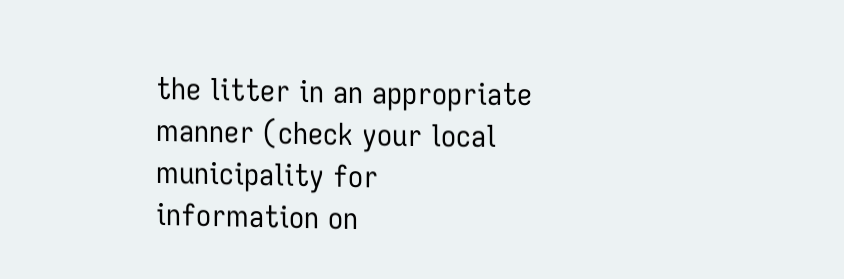the litter in an appropriate manner (check your local municipality for information on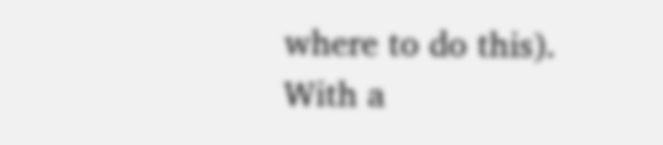where to do this). With a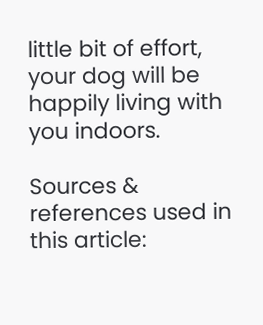little bit of effort, your dog will be happily living with you indoors.

Sources & references used in this article: